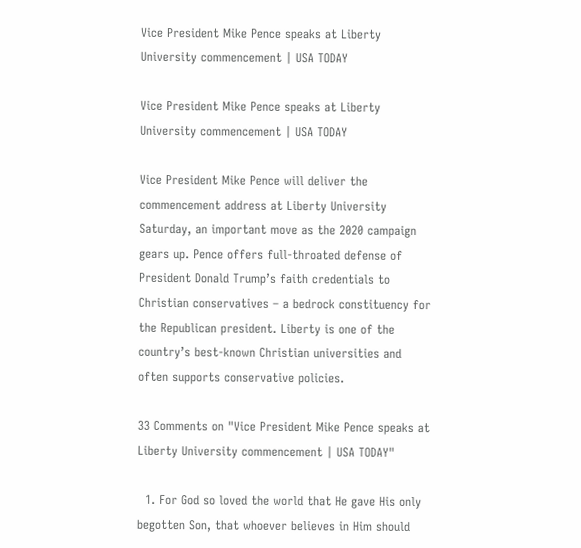Vice President Mike Pence speaks at Liberty University commencement | USA TODAY

Vice President Mike Pence speaks at Liberty University commencement | USA TODAY

Vice President Mike Pence will deliver the commencement address at Liberty University Saturday, an important move as the 2020 campaign gears up. Pence offers full-throated defense of President Donald Trump’s faith credentials to Christian conservatives – a bedrock constituency for the Republican president. Liberty is one of the country’s best-known Christian universities and often supports conservative policies.

33 Comments on "Vice President Mike Pence speaks at Liberty University commencement | USA TODAY"

  1. For God so loved the world that He gave His only begotten Son, that whoever believes in Him should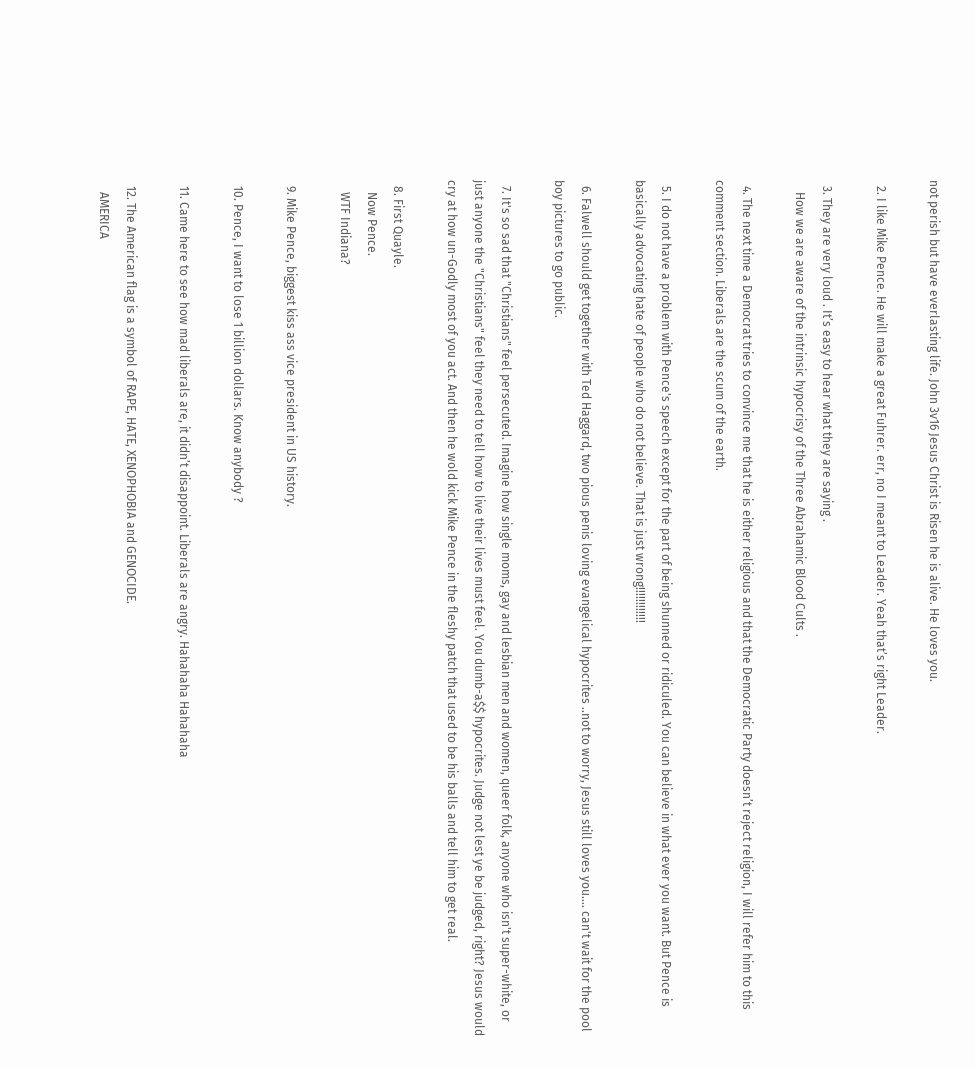not perish but have everlasting life. John 3v16 Jesus Christ is Risen he is alive. He loves you.

  2. I like Mike Pence. He will make a great Fuhrer. err, no I meant to Leader. Yeah that’s right Leader.

  3. They are very loud . It’s easy to hear what they are saying .
    How we are aware of the intrinsic hypocrisy of the Three Abrahamic Blood Cults .

  4. The next time a Democrat tries to convince me that he is either religious and that the Democratic Party doesn’t reject religion, I will refer him to this comment section. Liberals are the scum of the earth.

  5. I do not have a problem with Pence's speech except for the part of being shunned or ridiculed. You can believe in what ever you want. But Pence is basically advocating hate of people who do not believe. That is just wrong!!!!!!!!!!!!

  6. Falwell should get together with Ted Haggard, two pious penis loving evangelical hypocrites ..not to worry, Jesus still loves you…. can't wait for the pool boy pictures to go public.

  7. It's so sad that "Christians" feel persecuted. Imagine how single moms, gay and lesbian men and women, queer folk, anyone who isn't super-white, or just anyone the "Christians" feel they need to tell how to live their lives must feel. You dumb-a$$ hypocrites. Judge not lest ye be judged, right? Jesus would cry at how un-Godly most of you act. And then he wold kick Mike Pence in the fleshy patch that used to be his balls and tell him to get real.

  8. First Quayle.
    Now Pence.
    WTF Indiana?

  9. Mike Pence, biggest kiss ass vice president in US history.

  10. Pence, I want to lose 1 billion dollars. Know anybody ?

  11. Came here to see how mad liberals are, it didn’t disappoint. Liberals are angry. Hahahaha Hahahaha

  12. The American flag is a symbol of RAPE, HATE, XENOPHOBIA and GENOCIDE.
    AMERICA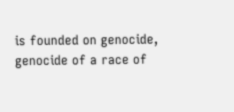is founded on genocide, genocide of a race of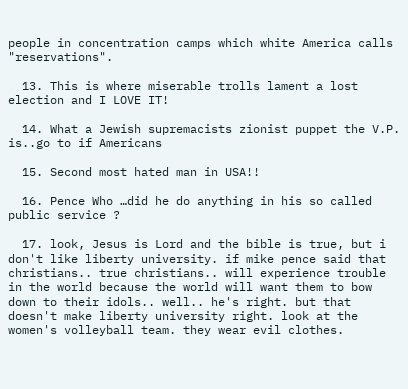people in concentration camps which white America calls "reservations".

  13. This is where miserable trolls lament a lost election and I LOVE IT!

  14. What a Jewish supremacists zionist puppet the V.P. is..go to if Americans

  15. Second most hated man in USA!!

  16. Pence Who …did he do anything in his so called public service ?

  17. look, Jesus is Lord and the bible is true, but i don't like liberty university. if mike pence said that christians.. true christians.. will experience trouble in the world because the world will want them to bow down to their idols.. well.. he's right. but that doesn't make liberty university right. look at the women's volleyball team. they wear evil clothes.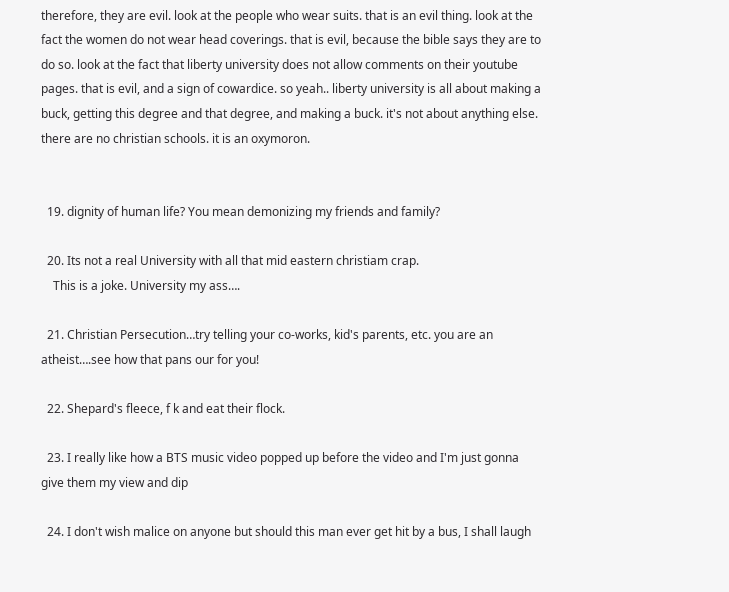therefore, they are evil. look at the people who wear suits. that is an evil thing. look at the fact the women do not wear head coverings. that is evil, because the bible says they are to do so. look at the fact that liberty university does not allow comments on their youtube pages. that is evil, and a sign of cowardice. so yeah.. liberty university is all about making a buck, getting this degree and that degree, and making a buck. it's not about anything else. there are no christian schools. it is an oxymoron.


  19. dignity of human life? You mean demonizing my friends and family?

  20. Its not a real University with all that mid eastern christiam crap.
    This is a joke. University my ass….

  21. Christian Persecution…try telling your co-works, kid's parents, etc. you are an atheist….see how that pans our for you!

  22. Shepard's fleece, f k and eat their flock.

  23. I really like how a BTS music video popped up before the video and I'm just gonna give them my view and dip

  24. I don't wish malice on anyone but should this man ever get hit by a bus, I shall laugh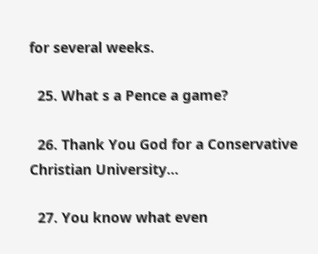for several weeks.

  25. What s a Pence a game?

  26. Thank You God for a Conservative Christian University…

  27. You know what even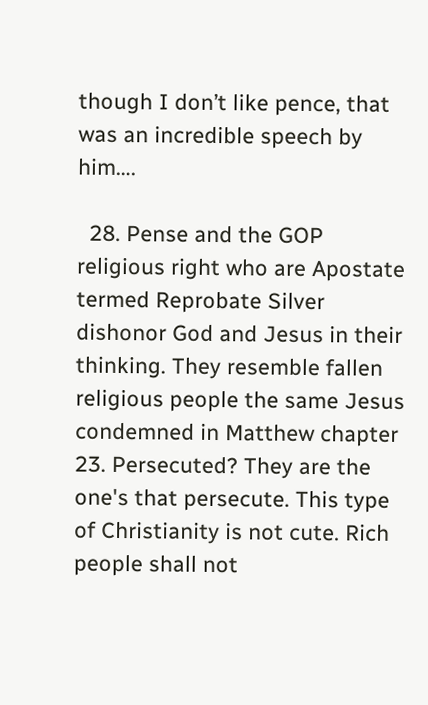though I don’t like pence, that was an incredible speech by him….

  28. Pense and the GOP religious right who are Apostate termed Reprobate Silver dishonor God and Jesus in their thinking. They resemble fallen religious people the same Jesus condemned in Matthew chapter 23. Persecuted? They are the one's that persecute. This type of Christianity is not cute. Rich people shall not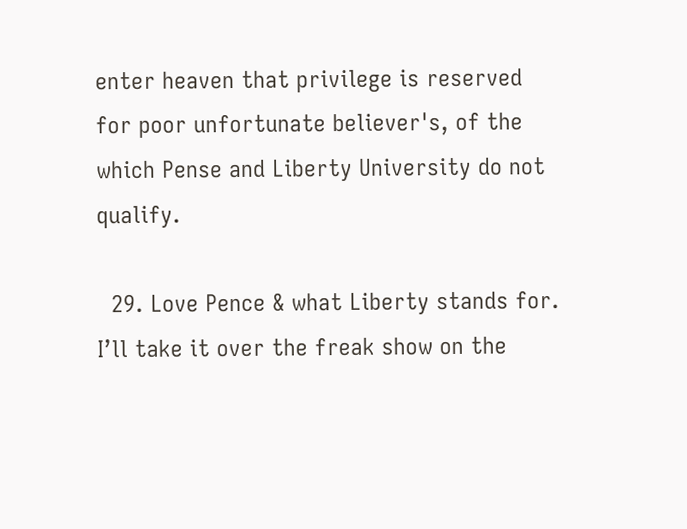enter heaven that privilege is reserved for poor unfortunate believer's, of the which Pense and Liberty University do not qualify.

  29. Love Pence & what Liberty stands for. I’ll take it over the freak show on the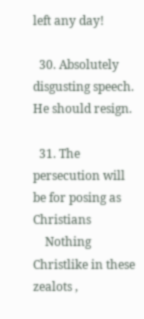left any day!

  30. Absolutely disgusting speech. He should resign.

  31. The persecution will be for posing as Christians
    Nothing Christlike in these zealots ,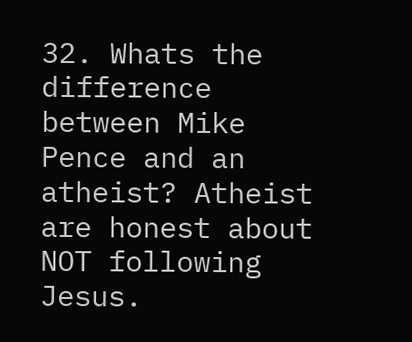32. Whats the difference between Mike Pence and an atheist? Atheist are honest about NOT following Jesus.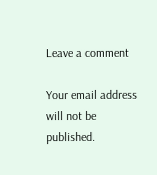Leave a comment

Your email address will not be published.